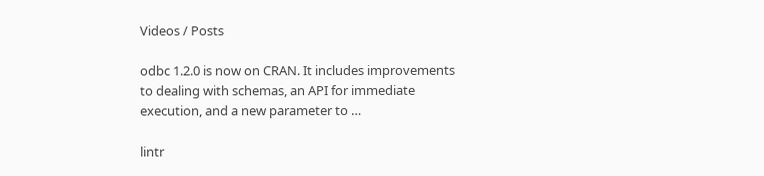Videos / Posts

odbc 1.2.0 is now on CRAN. It includes improvements to dealing with schemas, an API for immediate execution, and a new parameter to …

lintr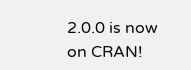2.0.0 is now on CRAN!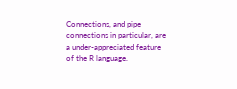Connections, and pipe connections in particular, are a under-appreciated feature of the R language.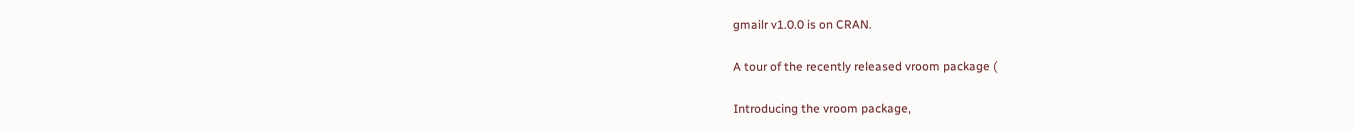gmailr v1.0.0 is on CRAN.

A tour of the recently released vroom package (

Introducing the vroom package,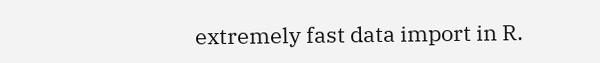extremely fast data import in R.